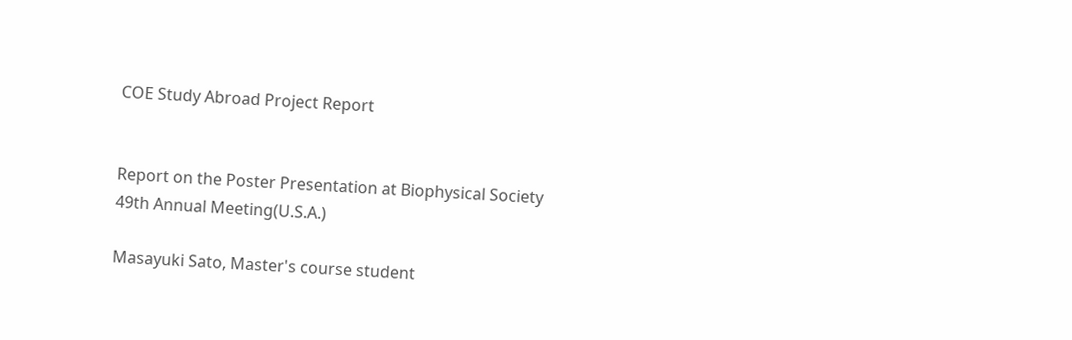COE Study Abroad Project Report


Report on the Poster Presentation at Biophysical Society 49th Annual Meeting(U.S.A.)

Masayuki Sato, Master's course student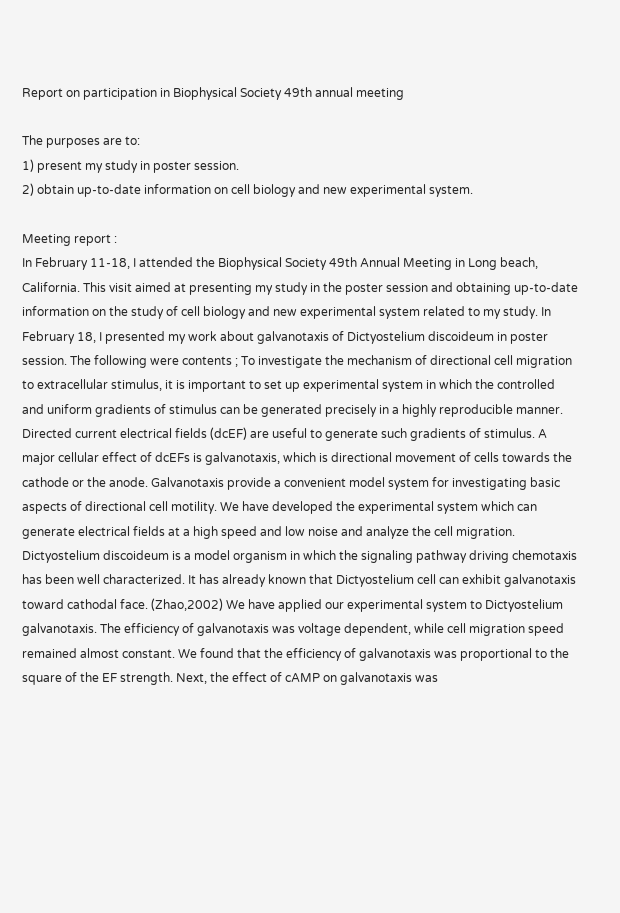Report on participation in Biophysical Society 49th annual meeting

The purposes are to:
1) present my study in poster session.
2) obtain up-to-date information on cell biology and new experimental system.

Meeting report :
In February 11-18, I attended the Biophysical Society 49th Annual Meeting in Long beach, California. This visit aimed at presenting my study in the poster session and obtaining up-to-date information on the study of cell biology and new experimental system related to my study. In February 18, I presented my work about galvanotaxis of Dictyostelium discoideum in poster session. The following were contents ; To investigate the mechanism of directional cell migration to extracellular stimulus, it is important to set up experimental system in which the controlled and uniform gradients of stimulus can be generated precisely in a highly reproducible manner. Directed current electrical fields (dcEF) are useful to generate such gradients of stimulus. A major cellular effect of dcEFs is galvanotaxis, which is directional movement of cells towards the cathode or the anode. Galvanotaxis provide a convenient model system for investigating basic aspects of directional cell motility. We have developed the experimental system which can generate electrical fields at a high speed and low noise and analyze the cell migration. Dictyostelium discoideum is a model organism in which the signaling pathway driving chemotaxis has been well characterized. It has already known that Dictyostelium cell can exhibit galvanotaxis toward cathodal face. (Zhao,2002) We have applied our experimental system to Dictyostelium galvanotaxis. The efficiency of galvanotaxis was voltage dependent, while cell migration speed remained almost constant. We found that the efficiency of galvanotaxis was proportional to the square of the EF strength. Next, the effect of cAMP on galvanotaxis was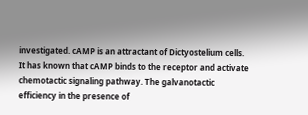investigated. cAMP is an attractant of Dictyostelium cells. It has known that cAMP binds to the receptor and activate chemotactic signaling pathway. The galvanotactic efficiency in the presence of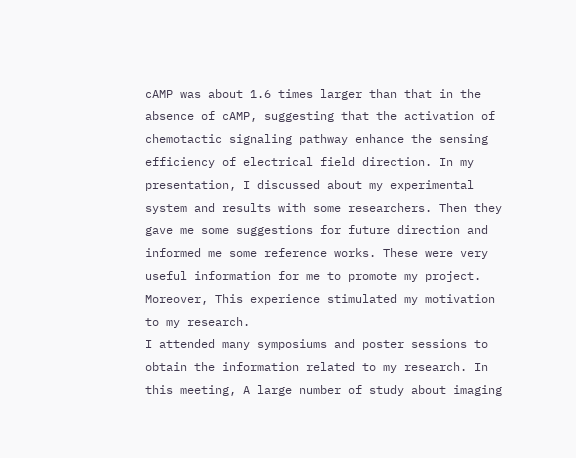cAMP was about 1.6 times larger than that in the absence of cAMP, suggesting that the activation of chemotactic signaling pathway enhance the sensing efficiency of electrical field direction. In my presentation, I discussed about my experimental system and results with some researchers. Then they gave me some suggestions for future direction and informed me some reference works. These were very useful information for me to promote my project. Moreover, This experience stimulated my motivation to my research.
I attended many symposiums and poster sessions to obtain the information related to my research. In this meeting, A large number of study about imaging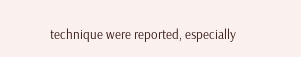technique were reported, especially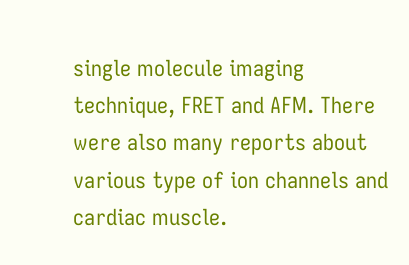single molecule imaging technique, FRET and AFM. There were also many reports about various type of ion channels and cardiac muscle.